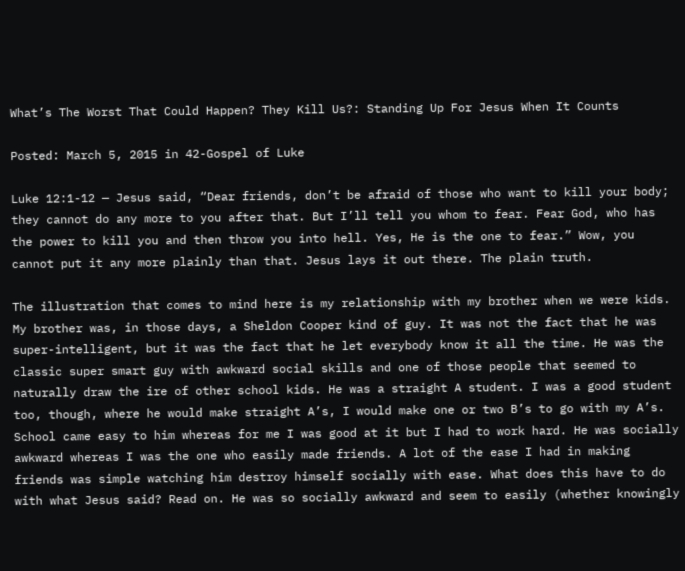What’s The Worst That Could Happen? They Kill Us?: Standing Up For Jesus When It Counts

Posted: March 5, 2015 in 42-Gospel of Luke

Luke 12:1-12 — Jesus said, “Dear friends, don’t be afraid of those who want to kill your body; they cannot do any more to you after that. But I’ll tell you whom to fear. Fear God, who has the power to kill you and then throw you into hell. Yes, He is the one to fear.” Wow, you cannot put it any more plainly than that. Jesus lays it out there. The plain truth.

The illustration that comes to mind here is my relationship with my brother when we were kids. My brother was, in those days, a Sheldon Cooper kind of guy. It was not the fact that he was super-intelligent, but it was the fact that he let everybody know it all the time. He was the classic super smart guy with awkward social skills and one of those people that seemed to naturally draw the ire of other school kids. He was a straight A student. I was a good student too, though, where he would make straight A’s, I would make one or two B’s to go with my A’s. School came easy to him whereas for me I was good at it but I had to work hard. He was socially awkward whereas I was the one who easily made friends. A lot of the ease I had in making friends was simple watching him destroy himself socially with ease. What does this have to do with what Jesus said? Read on. He was so socially awkward and seem to easily (whether knowingly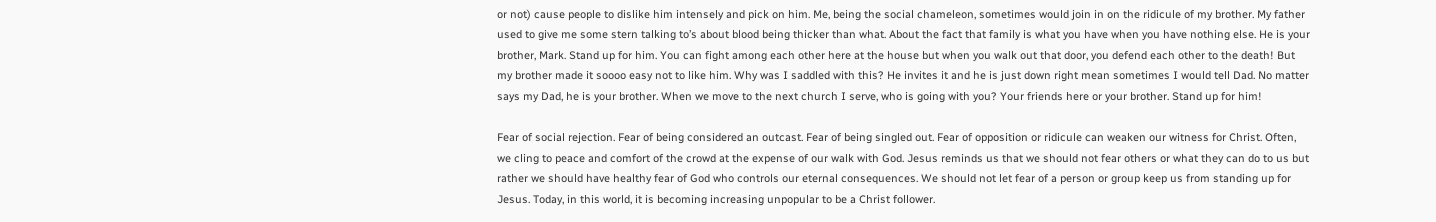or not) cause people to dislike him intensely and pick on him. Me, being the social chameleon, sometimes would join in on the ridicule of my brother. My father used to give me some stern talking to’s about blood being thicker than what. About the fact that family is what you have when you have nothing else. He is your brother, Mark. Stand up for him. You can fight among each other here at the house but when you walk out that door, you defend each other to the death! But my brother made it soooo easy not to like him. Why was I saddled with this? He invites it and he is just down right mean sometimes I would tell Dad. No matter says my Dad, he is your brother. When we move to the next church I serve, who is going with you? Your friends here or your brother. Stand up for him!

Fear of social rejection. Fear of being considered an outcast. Fear of being singled out. Fear of opposition or ridicule can weaken our witness for Christ. Often, we cling to peace and comfort of the crowd at the expense of our walk with God. Jesus reminds us that we should not fear others or what they can do to us but rather we should have healthy fear of God who controls our eternal consequences. We should not let fear of a person or group keep us from standing up for Jesus. Today, in this world, it is becoming increasing unpopular to be a Christ follower.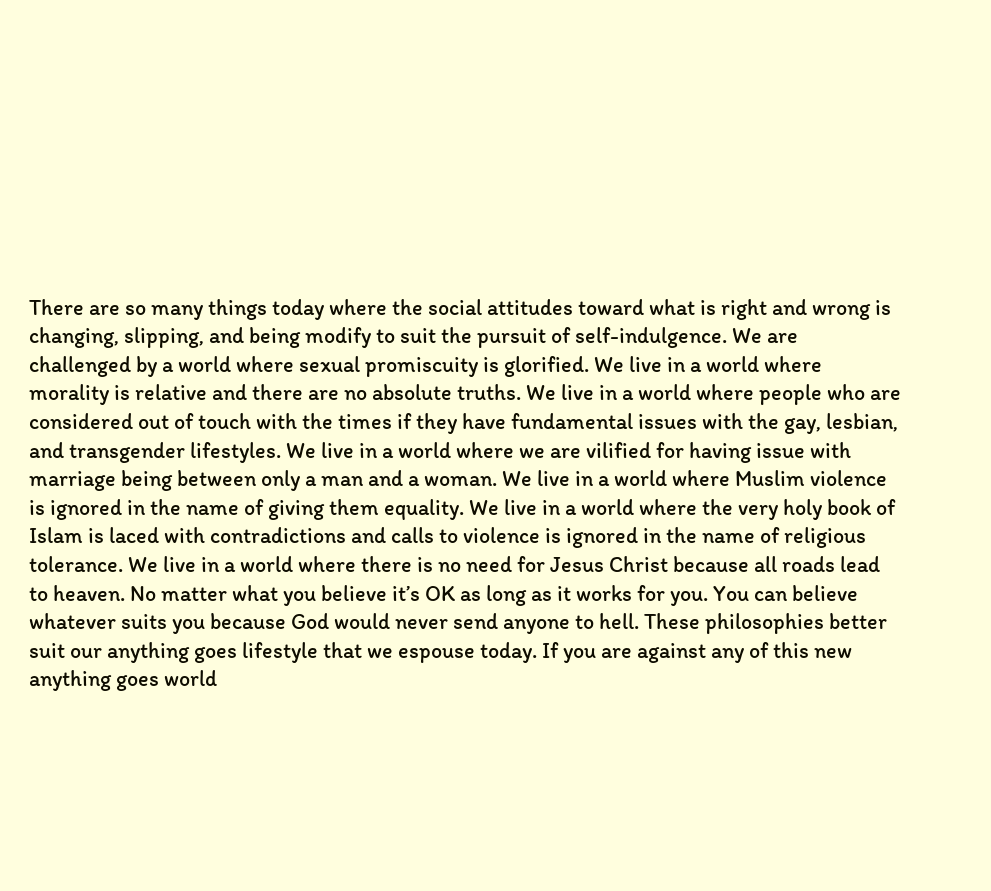There are so many things today where the social attitudes toward what is right and wrong is changing, slipping, and being modify to suit the pursuit of self-indulgence. We are challenged by a world where sexual promiscuity is glorified. We live in a world where morality is relative and there are no absolute truths. We live in a world where people who are considered out of touch with the times if they have fundamental issues with the gay, lesbian, and transgender lifestyles. We live in a world where we are vilified for having issue with marriage being between only a man and a woman. We live in a world where Muslim violence is ignored in the name of giving them equality. We live in a world where the very holy book of Islam is laced with contradictions and calls to violence is ignored in the name of religious tolerance. We live in a world where there is no need for Jesus Christ because all roads lead to heaven. No matter what you believe it’s OK as long as it works for you. You can believe whatever suits you because God would never send anyone to hell. These philosophies better suit our anything goes lifestyle that we espouse today. If you are against any of this new anything goes world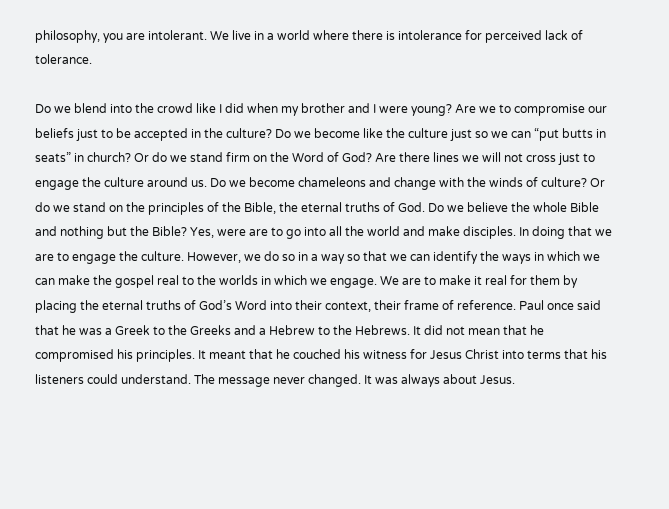philosophy, you are intolerant. We live in a world where there is intolerance for perceived lack of tolerance.

Do we blend into the crowd like I did when my brother and I were young? Are we to compromise our beliefs just to be accepted in the culture? Do we become like the culture just so we can “put butts in seats” in church? Or do we stand firm on the Word of God? Are there lines we will not cross just to engage the culture around us. Do we become chameleons and change with the winds of culture? Or do we stand on the principles of the Bible, the eternal truths of God. Do we believe the whole Bible and nothing but the Bible? Yes, were are to go into all the world and make disciples. In doing that we are to engage the culture. However, we do so in a way so that we can identify the ways in which we can make the gospel real to the worlds in which we engage. We are to make it real for them by placing the eternal truths of God’s Word into their context, their frame of reference. Paul once said that he was a Greek to the Greeks and a Hebrew to the Hebrews. It did not mean that he compromised his principles. It meant that he couched his witness for Jesus Christ into terms that his listeners could understand. The message never changed. It was always about Jesus.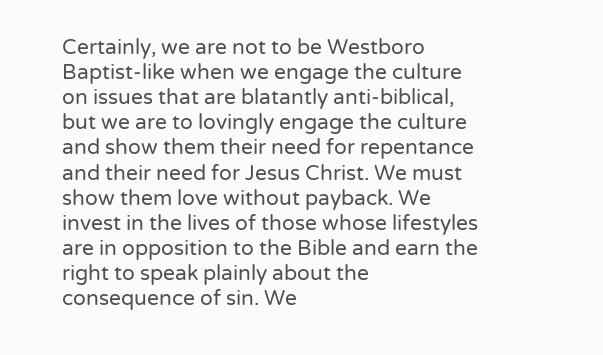Certainly, we are not to be Westboro Baptist-like when we engage the culture on issues that are blatantly anti-biblical, but we are to lovingly engage the culture and show them their need for repentance and their need for Jesus Christ. We must show them love without payback. We invest in the lives of those whose lifestyles are in opposition to the Bible and earn the right to speak plainly about the consequence of sin. We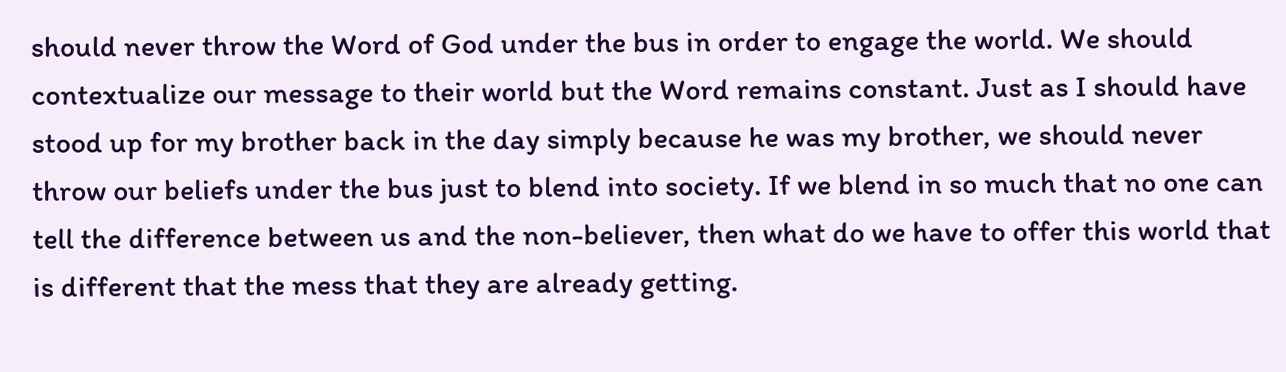should never throw the Word of God under the bus in order to engage the world. We should contextualize our message to their world but the Word remains constant. Just as I should have stood up for my brother back in the day simply because he was my brother, we should never throw our beliefs under the bus just to blend into society. If we blend in so much that no one can tell the difference between us and the non-believer, then what do we have to offer this world that is different that the mess that they are already getting.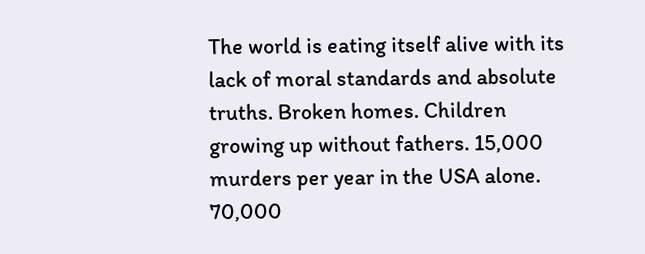The world is eating itself alive with its lack of moral standards and absolute truths. Broken homes. Children growing up without fathers. 15,000 murders per year in the USA alone. 70,000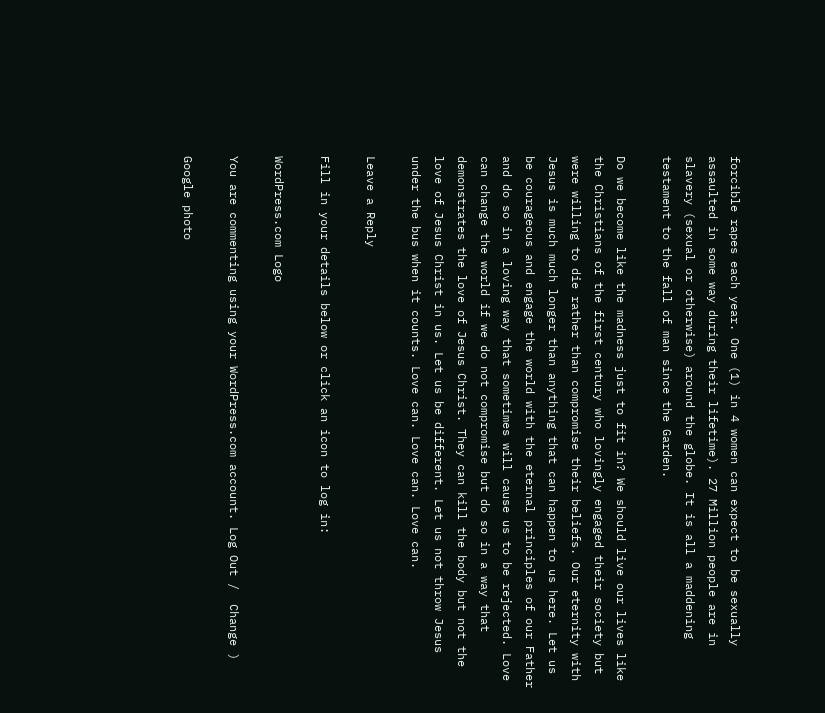forcible rapes each year. One (1) in 4 women can expect to be sexually assaulted in some way during their lifetime). 27 Million people are in slavery (sexual or otherwise) around the globe. It is all a maddening testament to the fall of man since the Garden.

Do we become like the madness just to fit in? We should live our lives like the Christians of the first century who lovingly engaged their society but were willing to die rather than compromise their beliefs. Our eternity with Jesus is much much longer than anything that can happen to us here. Let us be courageous and engage the world with the eternal principles of our Father and do so in a loving way that sometimes will cause us to be rejected. Love can change the world if we do not compromise but do so in a way that demonstrates the love of Jesus Christ. They can kill the body but not the love of Jesus Christ in us. Let us be different. Let us not throw Jesus under the bus when it counts. Love can. Love can. Love can.

Leave a Reply

Fill in your details below or click an icon to log in:

WordPress.com Logo

You are commenting using your WordPress.com account. Log Out /  Change )

Google photo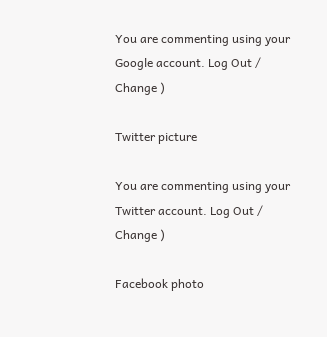You are commenting using your Google account. Log Out /  Change )

Twitter picture

You are commenting using your Twitter account. Log Out /  Change )

Facebook photo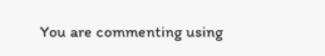You are commenting using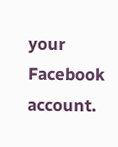your Facebook account.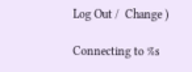Log Out /  Change )

Connecting to %s